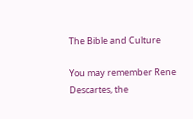The Bible and Culture

You may remember Rene Descartes, the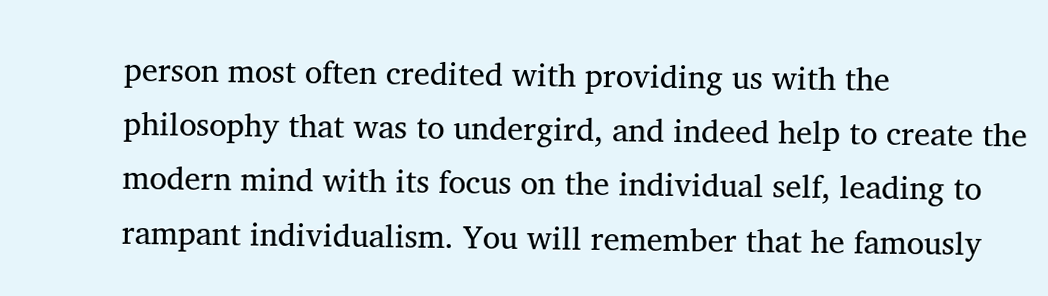person most often credited with providing us with the philosophy that was to undergird, and indeed help to create the modern mind with its focus on the individual self, leading to rampant individualism. You will remember that he famously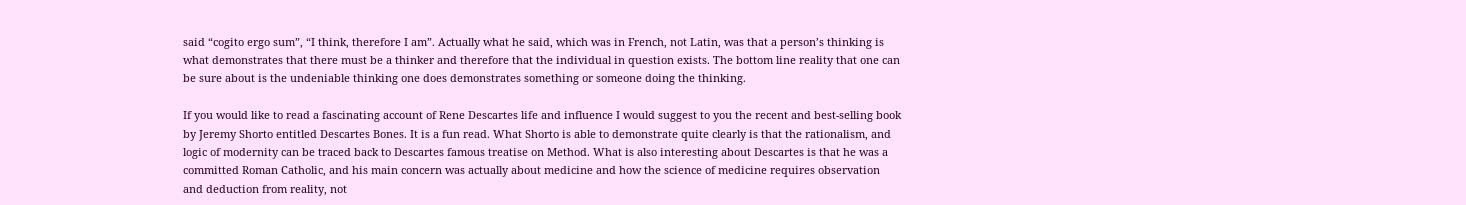said “cogito ergo sum”, “I think, therefore I am”. Actually what he said, which was in French, not Latin, was that a person’s thinking is what demonstrates that there must be a thinker and therefore that the individual in question exists. The bottom line reality that one can be sure about is the undeniable thinking one does demonstrates something or someone doing the thinking.

If you would like to read a fascinating account of Rene Descartes life and influence I would suggest to you the recent and best-selling book by Jeremy Shorto entitled Descartes Bones. It is a fun read. What Shorto is able to demonstrate quite clearly is that the rationalism, and logic of modernity can be traced back to Descartes famous treatise on Method. What is also interesting about Descartes is that he was a committed Roman Catholic, and his main concern was actually about medicine and how the science of medicine requires observation and deduction from reality, not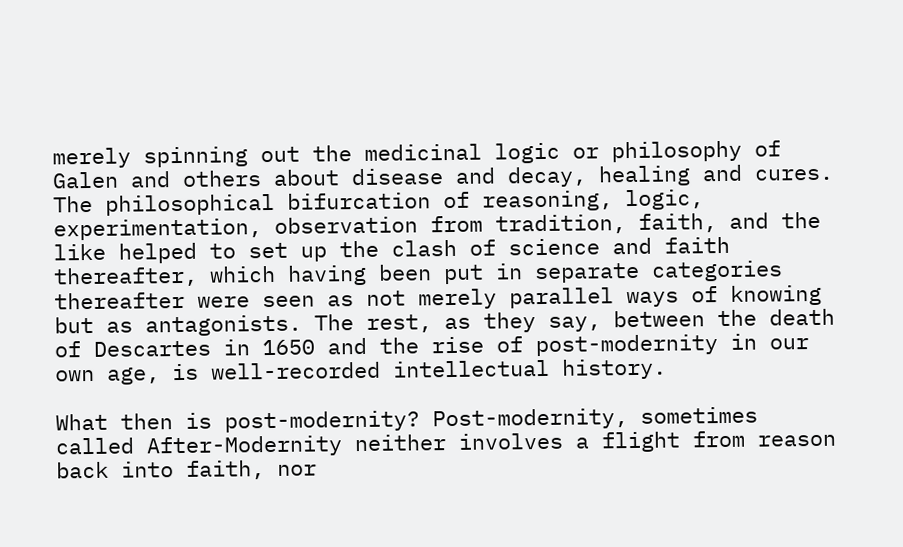merely spinning out the medicinal logic or philosophy of Galen and others about disease and decay, healing and cures. The philosophical bifurcation of reasoning, logic, experimentation, observation from tradition, faith, and the like helped to set up the clash of science and faith thereafter, which having been put in separate categories thereafter were seen as not merely parallel ways of knowing but as antagonists. The rest, as they say, between the death of Descartes in 1650 and the rise of post-modernity in our own age, is well-recorded intellectual history.

What then is post-modernity? Post-modernity, sometimes called After-Modernity neither involves a flight from reason back into faith, nor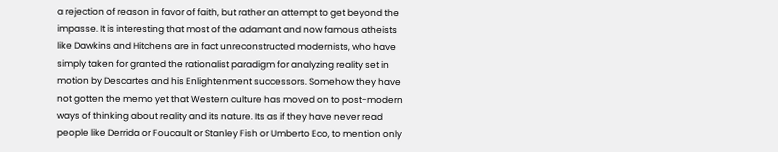a rejection of reason in favor of faith, but rather an attempt to get beyond the impasse. It is interesting that most of the adamant and now famous atheists like Dawkins and Hitchens are in fact unreconstructed modernists, who have simply taken for granted the rationalist paradigm for analyzing reality set in motion by Descartes and his Enlightenment successors. Somehow they have not gotten the memo yet that Western culture has moved on to post-modern ways of thinking about reality and its nature. Its as if they have never read people like Derrida or Foucault or Stanley Fish or Umberto Eco, to mention only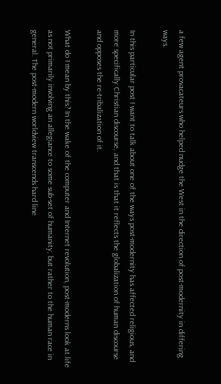a few agent provacateurs who helped nudge the West in the direction of post-modernity in differing ways.

In this particular post I want to talk about one of the ways post-modernity has affected religious, and more specifically Christian discourse, and that is that it reflects the globalization of human discourse and opposes the re-tribalization of it.

What do I mean by this? In the wake of the computer and Internet revolution, post-moderns look at life as not primarily involving an allegiance to some sub-set of humanity, but rather to the human race in general. The post-modern worldview transcends hard line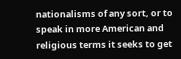nationalisms of any sort, or to speak in more American and religious terms it seeks to get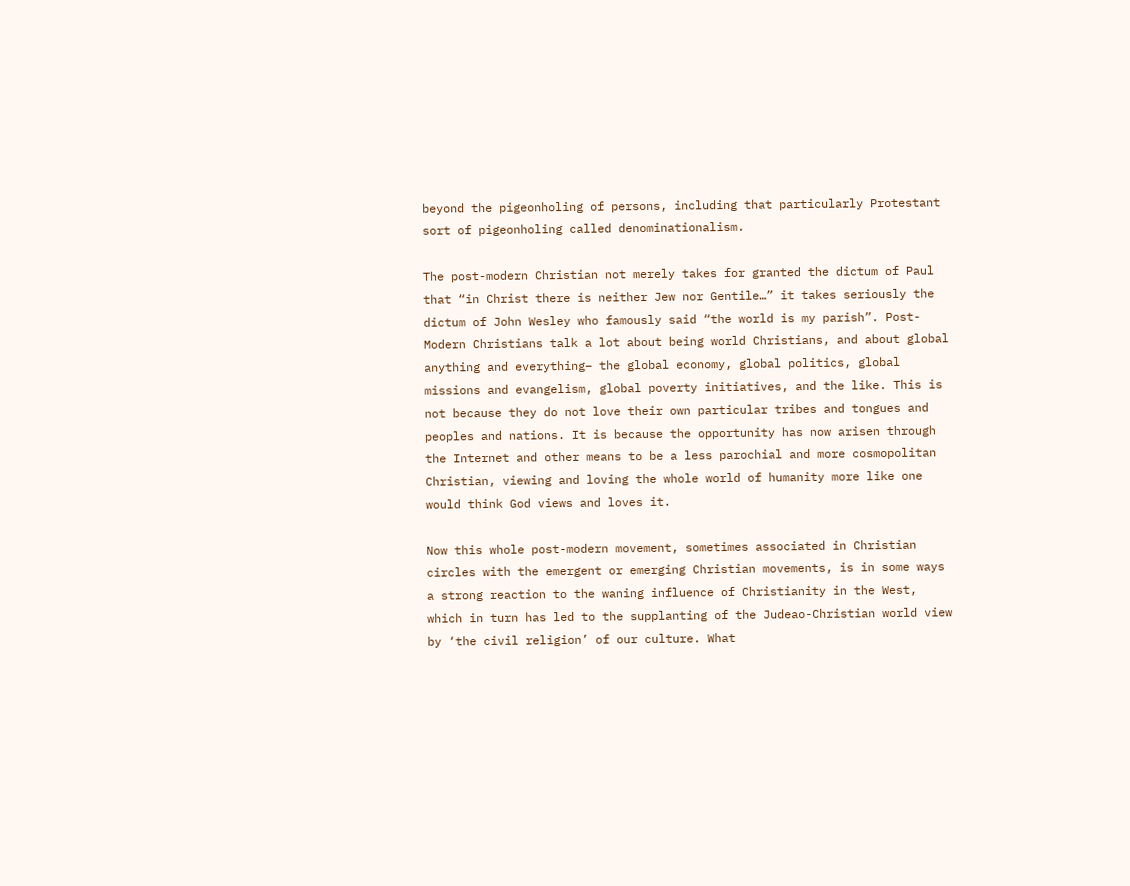beyond the pigeonholing of persons, including that particularly Protestant sort of pigeonholing called denominationalism.

The post-modern Christian not merely takes for granted the dictum of Paul that “in Christ there is neither Jew nor Gentile…” it takes seriously the dictum of John Wesley who famously said “the world is my parish”. Post-Modern Christians talk a lot about being world Christians, and about global anything and everything– the global economy, global politics, global missions and evangelism, global poverty initiatives, and the like. This is not because they do not love their own particular tribes and tongues and peoples and nations. It is because the opportunity has now arisen through the Internet and other means to be a less parochial and more cosmopolitan Christian, viewing and loving the whole world of humanity more like one would think God views and loves it.

Now this whole post-modern movement, sometimes associated in Christian circles with the emergent or emerging Christian movements, is in some ways a strong reaction to the waning influence of Christianity in the West, which in turn has led to the supplanting of the Judeao-Christian world view by ‘the civil religion’ of our culture. What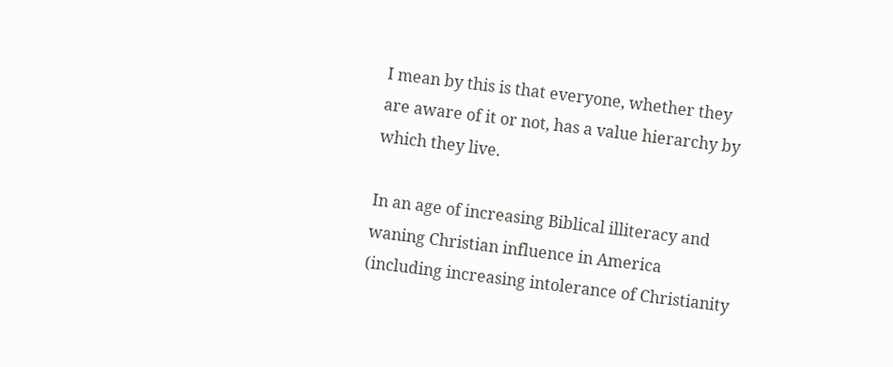I mean by this is that everyone, whether they are aware of it or not, has a value hierarchy by which they live.

In an age of increasing Biblical illiteracy and waning Christian influence in America (including increasing intolerance of Christianity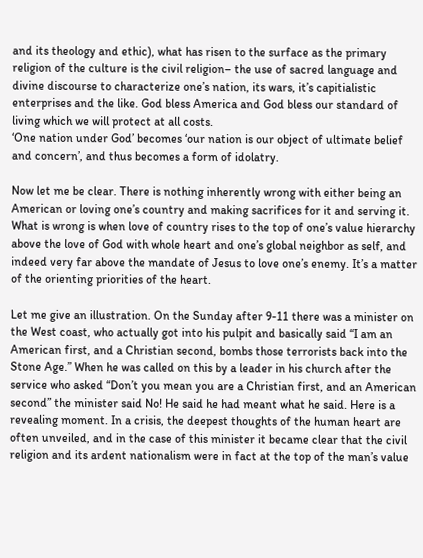and its theology and ethic), what has risen to the surface as the primary religion of the culture is the civil religion– the use of sacred language and divine discourse to characterize one’s nation, its wars, it’s capitialistic enterprises and the like. God bless America and God bless our standard of living which we will protect at all costs.
‘One nation under God’ becomes ‘our nation is our object of ultimate belief and concern’, and thus becomes a form of idolatry.

Now let me be clear. There is nothing inherently wrong with either being an American or loving one’s country and making sacrifices for it and serving it. What is wrong is when love of country rises to the top of one’s value hierarchy above the love of God with whole heart and one’s global neighbor as self, and indeed very far above the mandate of Jesus to love one’s enemy. It’s a matter of the orienting priorities of the heart.

Let me give an illustration. On the Sunday after 9-11 there was a minister on the West coast, who actually got into his pulpit and basically said “I am an American first, and a Christian second, bombs those terrorists back into the Stone Age.” When he was called on this by a leader in his church after the service who asked “Don’t you mean you are a Christian first, and an American second” the minister said No! He said he had meant what he said. Here is a revealing moment. In a crisis, the deepest thoughts of the human heart are often unveiled, and in the case of this minister it became clear that the civil religion and its ardent nationalism were in fact at the top of the man’s value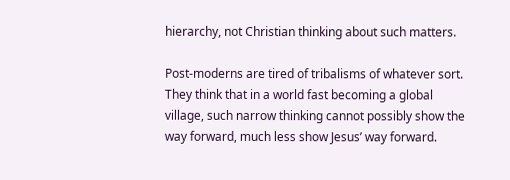hierarchy, not Christian thinking about such matters.

Post-moderns are tired of tribalisms of whatever sort. They think that in a world fast becoming a global village, such narrow thinking cannot possibly show the way forward, much less show Jesus’ way forward.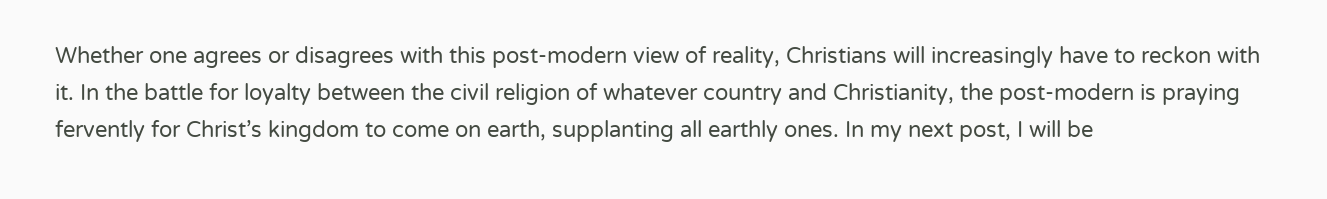Whether one agrees or disagrees with this post-modern view of reality, Christians will increasingly have to reckon with it. In the battle for loyalty between the civil religion of whatever country and Christianity, the post-modern is praying fervently for Christ’s kingdom to come on earth, supplanting all earthly ones. In my next post, I will be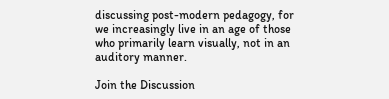discussing post-modern pedagogy, for we increasingly live in an age of those who primarily learn visually, not in an auditory manner.

Join the Discussion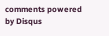comments powered by Disqus